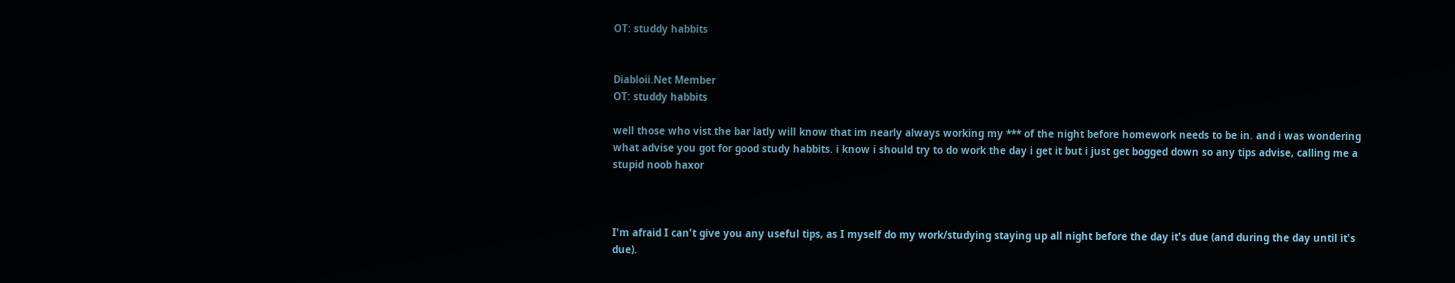OT: studdy habbits


Diabloii.Net Member
OT: studdy habbits

well those who vist the bar latly will know that im nearly always working my *** of the night before homework needs to be in. and i was wondering what advise you got for good study habbits. i know i should try to do work the day i get it but i just get bogged down so any tips advise, calling me a stupid noob haxor



I'm afraid I can't give you any useful tips, as I myself do my work/studying staying up all night before the day it's due (and during the day until it's due).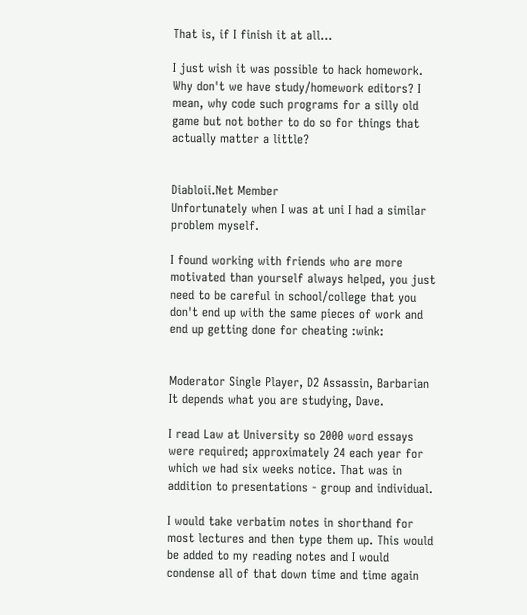That is, if I finish it at all...

I just wish it was possible to hack homework. Why don't we have study/homework editors? I mean, why code such programs for a silly old game but not bother to do so for things that actually matter a little?


Diabloii.Net Member
Unfortunately when I was at uni I had a similar problem myself.

I found working with friends who are more motivated than yourself always helped, you just need to be careful in school/college that you don't end up with the same pieces of work and end up getting done for cheating :wink:


Moderator Single Player, D2 Assassin, Barbarian
It depends what you are studying, Dave.

I read Law at University so 2000 word essays were required; approximately 24 each year for which we had six weeks notice. That was in addition to presentations - group and individual.

I would take verbatim notes in shorthand for most lectures and then type them up. This would be added to my reading notes and I would condense all of that down time and time again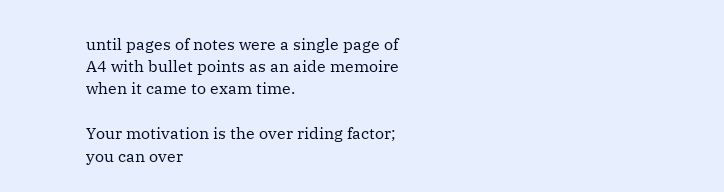until pages of notes were a single page of A4 with bullet points as an aide memoire when it came to exam time.

Your motivation is the over riding factor; you can over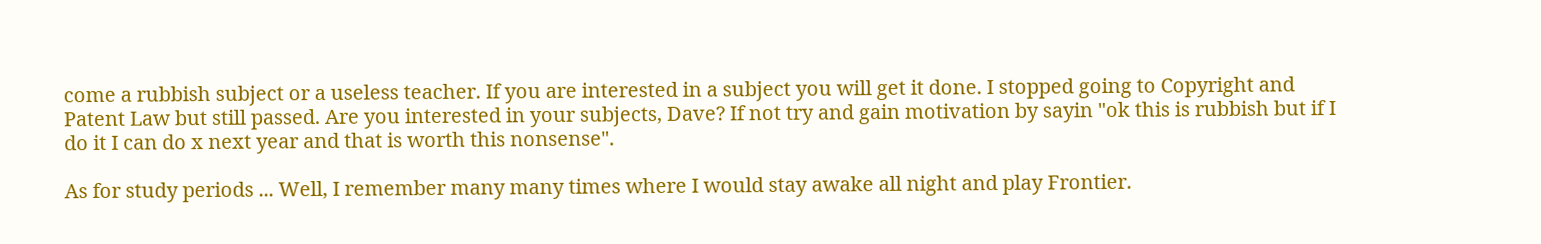come a rubbish subject or a useless teacher. If you are interested in a subject you will get it done. I stopped going to Copyright and Patent Law but still passed. Are you interested in your subjects, Dave? If not try and gain motivation by sayin "ok this is rubbish but if I do it I can do x next year and that is worth this nonsense".

As for study periods ... Well, I remember many many times where I would stay awake all night and play Frontier.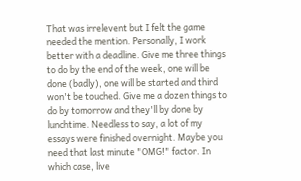That was irrelevent but I felt the game needed the mention. Personally, I work better with a deadline. Give me three things to do by the end of the week, one will be done (badly), one will be started and third won't be touched. Give me a dozen things to do by tomorrow and they'll by done by lunchtime. Needless to say, a lot of my essays were finished overnight. Maybe you need that last minute "OMG!" factor. In which case, live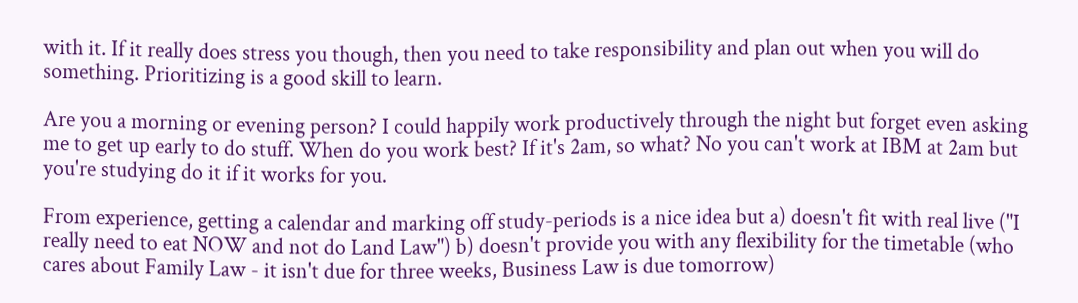with it. If it really does stress you though, then you need to take responsibility and plan out when you will do something. Prioritizing is a good skill to learn.

Are you a morning or evening person? I could happily work productively through the night but forget even asking me to get up early to do stuff. When do you work best? If it's 2am, so what? No you can't work at IBM at 2am but you're studying do it if it works for you.

From experience, getting a calendar and marking off study-periods is a nice idea but a) doesn't fit with real live ("I really need to eat NOW and not do Land Law") b) doesn't provide you with any flexibility for the timetable (who cares about Family Law - it isn't due for three weeks, Business Law is due tomorrow)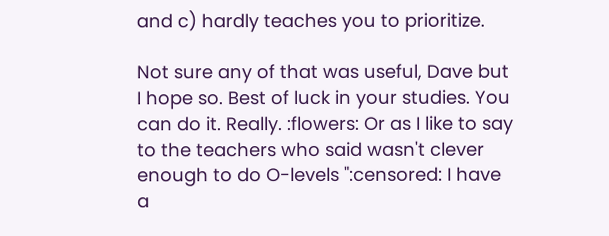and c) hardly teaches you to prioritize.

Not sure any of that was useful, Dave but I hope so. Best of luck in your studies. You can do it. Really. :flowers: Or as I like to say to the teachers who said wasn't clever enough to do O-levels ":censored: I have a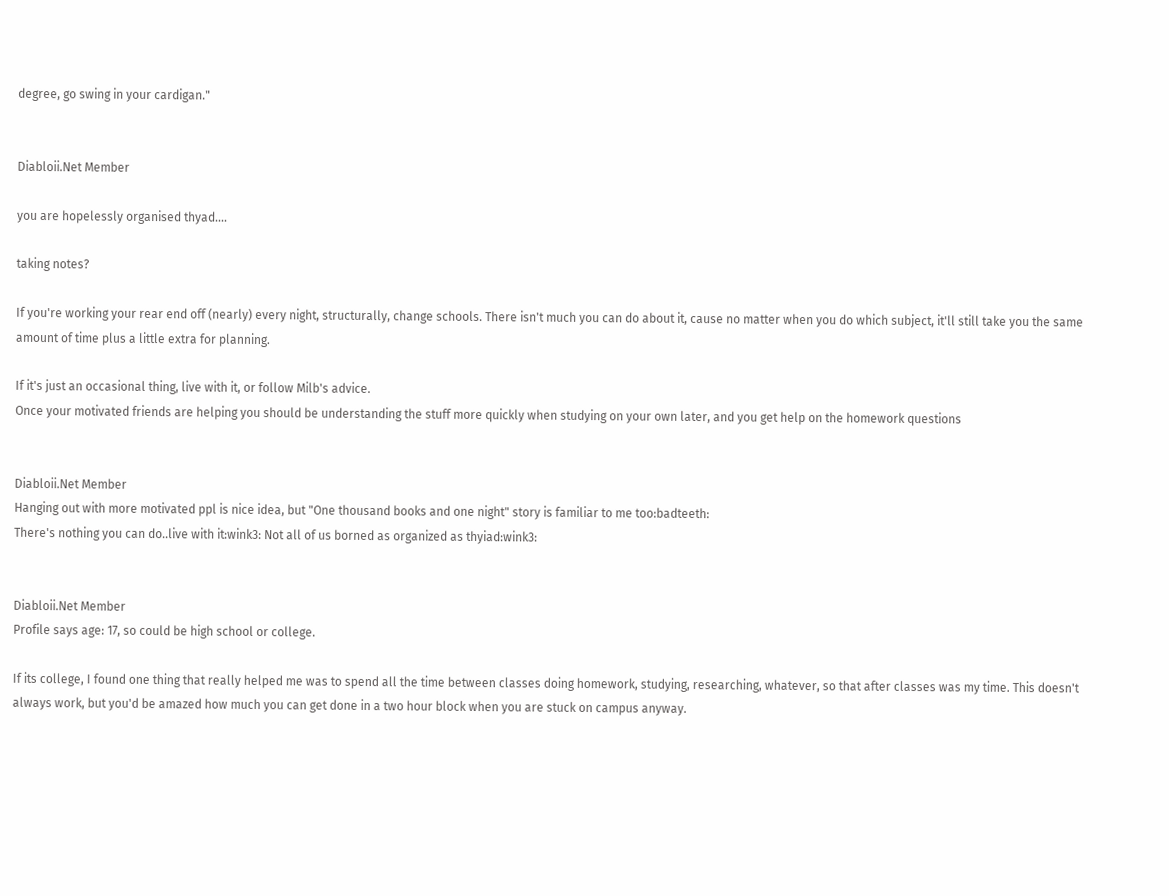degree, go swing in your cardigan."


Diabloii.Net Member

you are hopelessly organised thyad....

taking notes?

If you're working your rear end off (nearly) every night, structurally, change schools. There isn't much you can do about it, cause no matter when you do which subject, it'll still take you the same amount of time plus a little extra for planning.

If it's just an occasional thing, live with it, or follow Milb's advice.
Once your motivated friends are helping you should be understanding the stuff more quickly when studying on your own later, and you get help on the homework questions


Diabloii.Net Member
Hanging out with more motivated ppl is nice idea, but "One thousand books and one night" story is familiar to me too:badteeth:
There's nothing you can do..live with it:wink3: Not all of us borned as organized as thyiad:wink3:


Diabloii.Net Member
Profile says age: 17, so could be high school or college.

If its college, I found one thing that really helped me was to spend all the time between classes doing homework, studying, researching, whatever, so that after classes was my time. This doesn't always work, but you'd be amazed how much you can get done in a two hour block when you are stuck on campus anyway.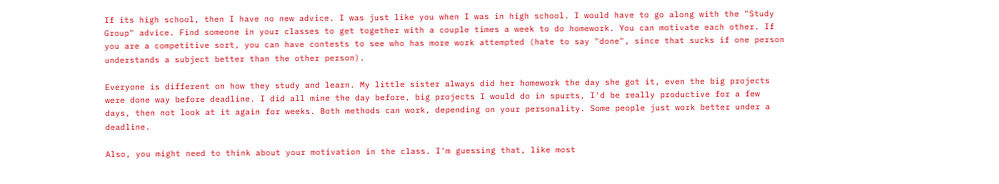If its high school, then I have no new advice. I was just like you when I was in high school. I would have to go along with the "Study Group" advice. Find someone in your classes to get together with a couple times a week to do homework. You can motivate each other. If you are a competitive sort, you can have contests to see who has more work attempted (hate to say "done", since that sucks if one person understands a subject better than the other person).

Everyone is different on how they study and learn. My little sister always did her homework the day she got it, even the big projects were done way before deadline. I did all mine the day before, big projects I would do in spurts, I'd be really productive for a few days, then not look at it again for weeks. Both methods can work, depending on your personality. Some people just work better under a deadline.

Also, you might need to think about your motivation in the class. I'm guessing that, like most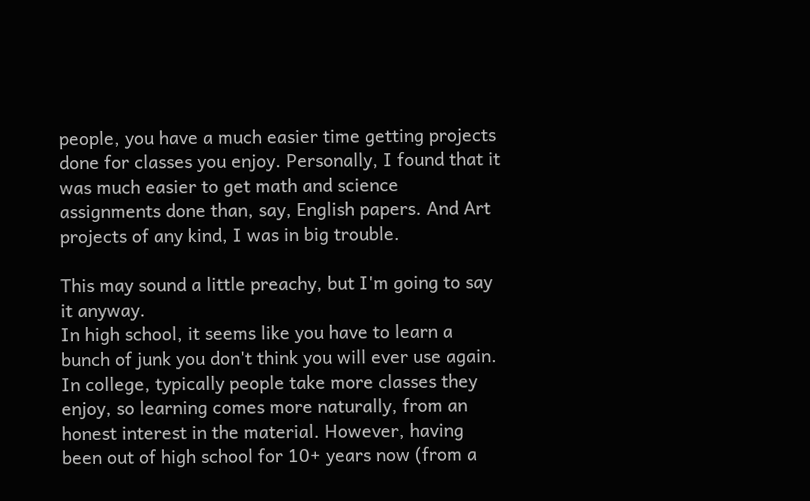people, you have a much easier time getting projects done for classes you enjoy. Personally, I found that it was much easier to get math and science assignments done than, say, English papers. And Art projects of any kind, I was in big trouble.

This may sound a little preachy, but I'm going to say it anyway.
In high school, it seems like you have to learn a bunch of junk you don't think you will ever use again. In college, typically people take more classes they enjoy, so learning comes more naturally, from an honest interest in the material. However, having been out of high school for 10+ years now (from a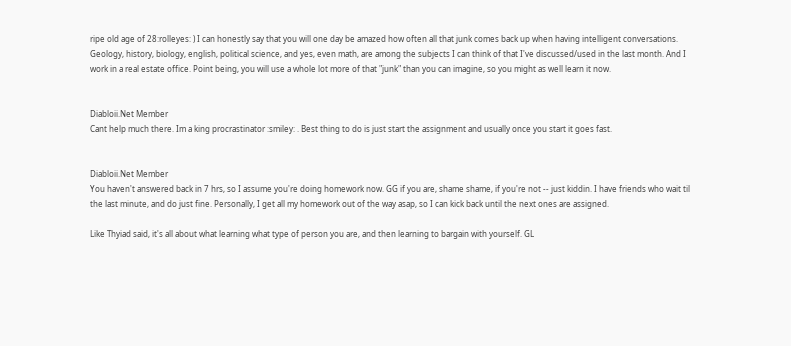ripe old age of 28:rolleyes: ) I can honestly say that you will one day be amazed how often all that junk comes back up when having intelligent conversations. Geology, history, biology, english, political science, and yes, even math, are among the subjects I can think of that I've discussed/used in the last month. And I work in a real estate office. Point being, you will use a whole lot more of that "junk" than you can imagine, so you might as well learn it now.


Diabloii.Net Member
Cant help much there. Im a king procrastinator :smiley: . Best thing to do is just start the assignment and usually once you start it goes fast.


Diabloii.Net Member
You haven't answered back in 7 hrs, so I assume you're doing homework now. GG if you are, shame shame, if you're not -- just kiddin. I have friends who wait til the last minute, and do just fine. Personally, I get all my homework out of the way asap, so I can kick back until the next ones are assigned.

Like Thyiad said, it's all about what learning what type of person you are, and then learning to bargain with yourself. GL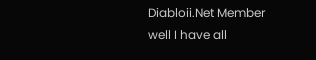Diabloii.Net Member
well I have all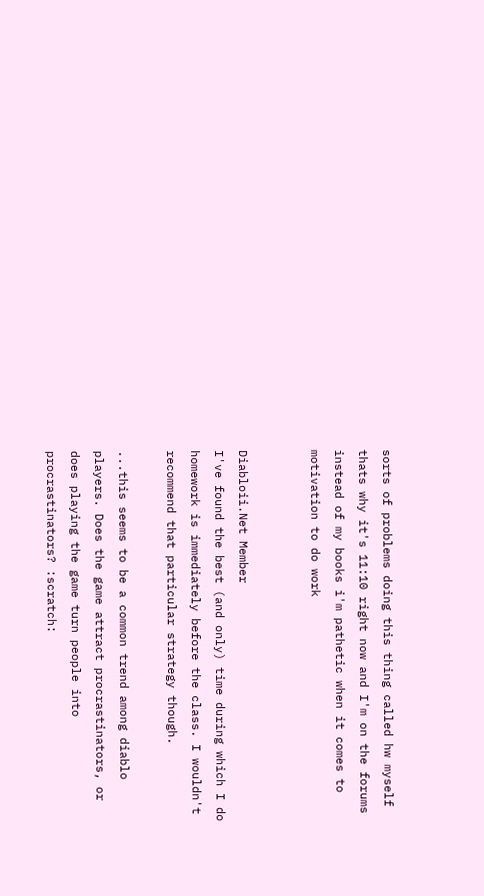sorts of problems doing this thing called hw myself thats why it's 11:10 right now and I'm on the forums instead of my books i'm pathetic when it comes to motivation to do work


Diabloii.Net Member
I've found the best (and only) time during which I do homework is immediately before the class. I wouldn't recommend that particular strategy though.

...this seems to be a common trend among diablo players. Does the game attract procrastinators, or does playing the game turn people into procrastinators? :scratch: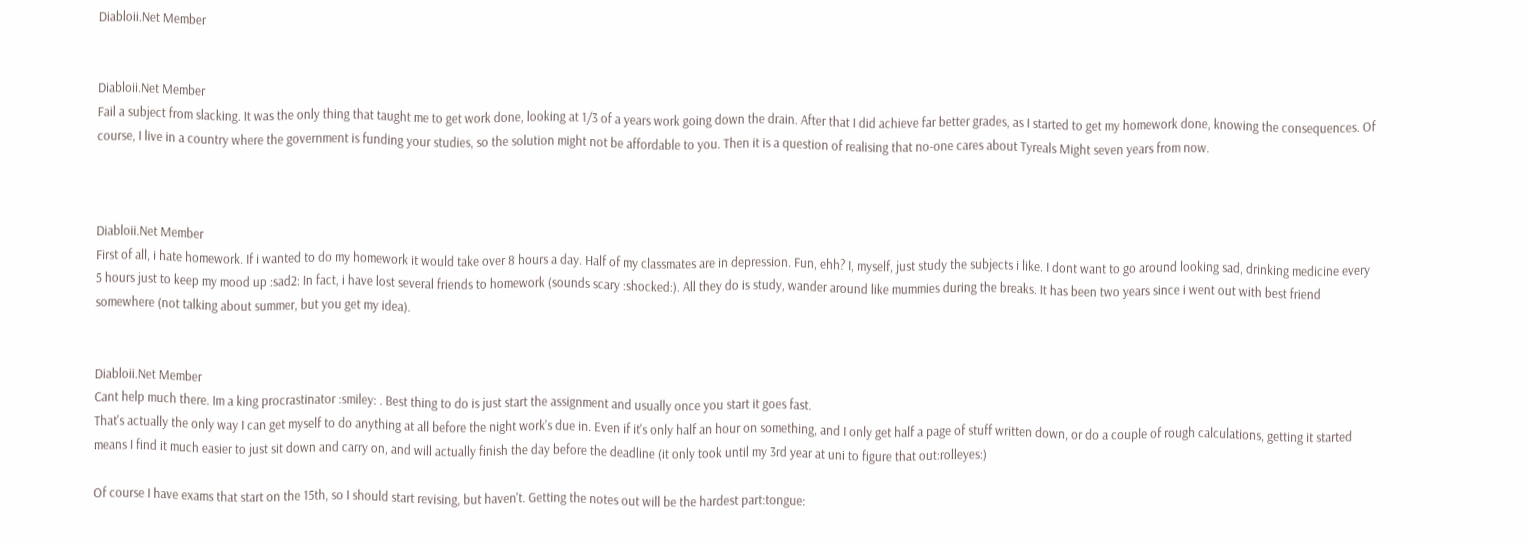Diabloii.Net Member


Diabloii.Net Member
Fail a subject from slacking. It was the only thing that taught me to get work done, looking at 1/3 of a years work going down the drain. After that I did achieve far better grades, as I started to get my homework done, knowing the consequences. Of course, I live in a country where the government is funding your studies, so the solution might not be affordable to you. Then it is a question of realising that no-one cares about Tyreals Might seven years from now.



Diabloii.Net Member
First of all, i hate homework. If i wanted to do my homework it would take over 8 hours a day. Half of my classmates are in depression. Fun, ehh? I, myself, just study the subjects i like. I dont want to go around looking sad, drinking medicine every 5 hours just to keep my mood up :sad2: In fact, i have lost several friends to homework (sounds scary :shocked:). All they do is study, wander around like mummies during the breaks. It has been two years since i went out with best friend somewhere (not talking about summer, but you get my idea).


Diabloii.Net Member
Cant help much there. Im a king procrastinator :smiley: . Best thing to do is just start the assignment and usually once you start it goes fast.
That's actually the only way I can get myself to do anything at all before the night work's due in. Even if it's only half an hour on something, and I only get half a page of stuff written down, or do a couple of rough calculations, getting it started means I find it much easier to just sit down and carry on, and will actually finish the day before the deadline (it only took until my 3rd year at uni to figure that out:rolleyes:)

Of course I have exams that start on the 15th, so I should start revising, but haven't. Getting the notes out will be the hardest part:tongue: